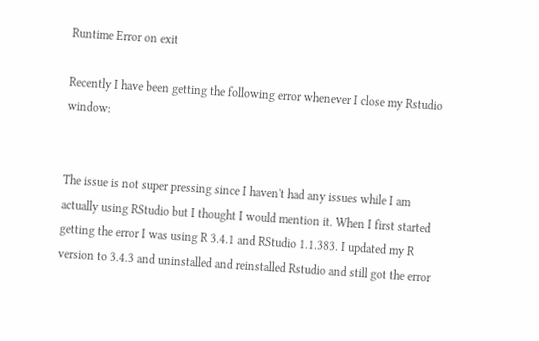Runtime Error on exit

Recently I have been getting the following error whenever I close my Rstudio window:


The issue is not super pressing since I haven't had any issues while I am actually using RStudio but I thought I would mention it. When I first started getting the error I was using R 3.4.1 and RStudio 1.1.383. I updated my R version to 3.4.3 and uninstalled and reinstalled Rstudio and still got the error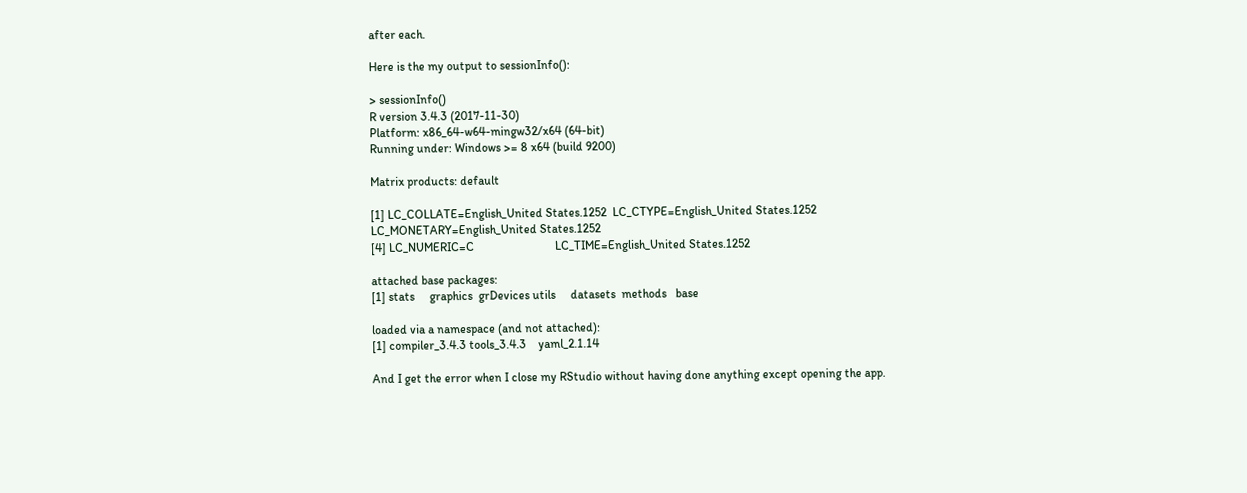after each.

Here is the my output to sessionInfo():

> sessionInfo()
R version 3.4.3 (2017-11-30)
Platform: x86_64-w64-mingw32/x64 (64-bit)
Running under: Windows >= 8 x64 (build 9200)

Matrix products: default

[1] LC_COLLATE=English_United States.1252  LC_CTYPE=English_United States.1252  LC_MONETARY=English_United States.1252
[4] LC_NUMERIC=C                           LC_TIME=English_United States.1252

attached base packages:
[1] stats     graphics  grDevices utils     datasets  methods   base

loaded via a namespace (and not attached):
[1] compiler_3.4.3 tools_3.4.3    yaml_2.1.14

And I get the error when I close my RStudio without having done anything except opening the app.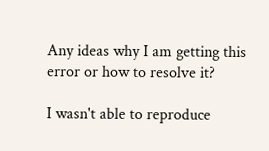Any ideas why I am getting this error or how to resolve it?

I wasn't able to reproduce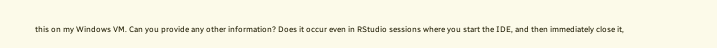this on my Windows VM. Can you provide any other information? Does it occur even in RStudio sessions where you start the IDE, and then immediately close it,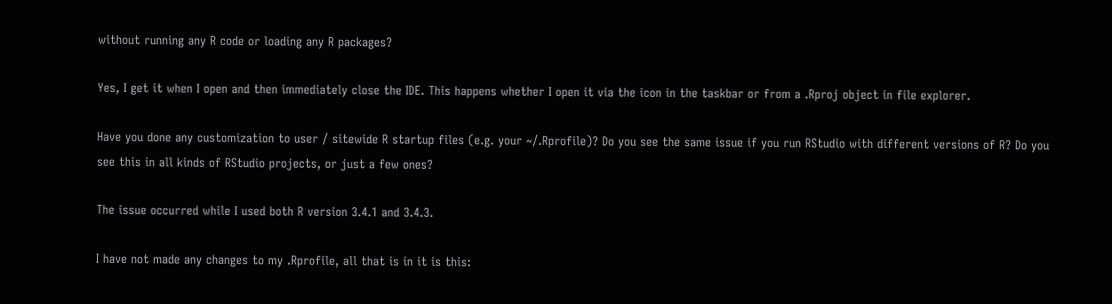without running any R code or loading any R packages?

Yes, I get it when I open and then immediately close the IDE. This happens whether I open it via the icon in the taskbar or from a .Rproj object in file explorer.

Have you done any customization to user / sitewide R startup files (e.g. your ~/.Rprofile)? Do you see the same issue if you run RStudio with different versions of R? Do you see this in all kinds of RStudio projects, or just a few ones?

The issue occurred while I used both R version 3.4.1 and 3.4.3.

I have not made any changes to my .Rprofile, all that is in it is this: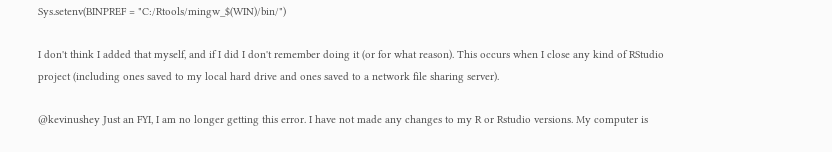Sys.setenv(BINPREF = "C:/Rtools/mingw_$(WIN)/bin/")

I don't think I added that myself, and if I did I don't remember doing it (or for what reason). This occurs when I close any kind of RStudio project (including ones saved to my local hard drive and ones saved to a network file sharing server).

@kevinushey Just an FYI, I am no longer getting this error. I have not made any changes to my R or Rstudio versions. My computer is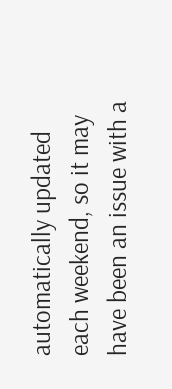automatically updated each weekend, so it may have been an issue with a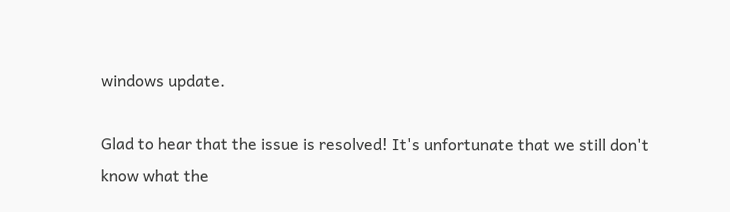windows update.

Glad to hear that the issue is resolved! It's unfortunate that we still don't know what the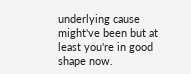underlying cause might've been but at least you're in good shape now.